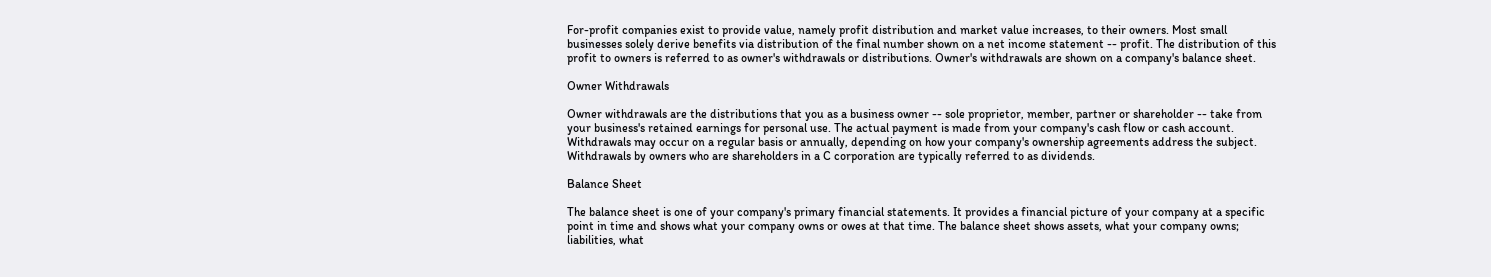For-profit companies exist to provide value, namely profit distribution and market value increases, to their owners. Most small businesses solely derive benefits via distribution of the final number shown on a net income statement -- profit. The distribution of this profit to owners is referred to as owner's withdrawals or distributions. Owner's withdrawals are shown on a company's balance sheet.

Owner Withdrawals

Owner withdrawals are the distributions that you as a business owner -- sole proprietor, member, partner or shareholder -- take from your business's retained earnings for personal use. The actual payment is made from your company's cash flow or cash account. Withdrawals may occur on a regular basis or annually, depending on how your company's ownership agreements address the subject. Withdrawals by owners who are shareholders in a C corporation are typically referred to as dividends.

Balance Sheet

The balance sheet is one of your company's primary financial statements. It provides a financial picture of your company at a specific point in time and shows what your company owns or owes at that time. The balance sheet shows assets, what your company owns; liabilities, what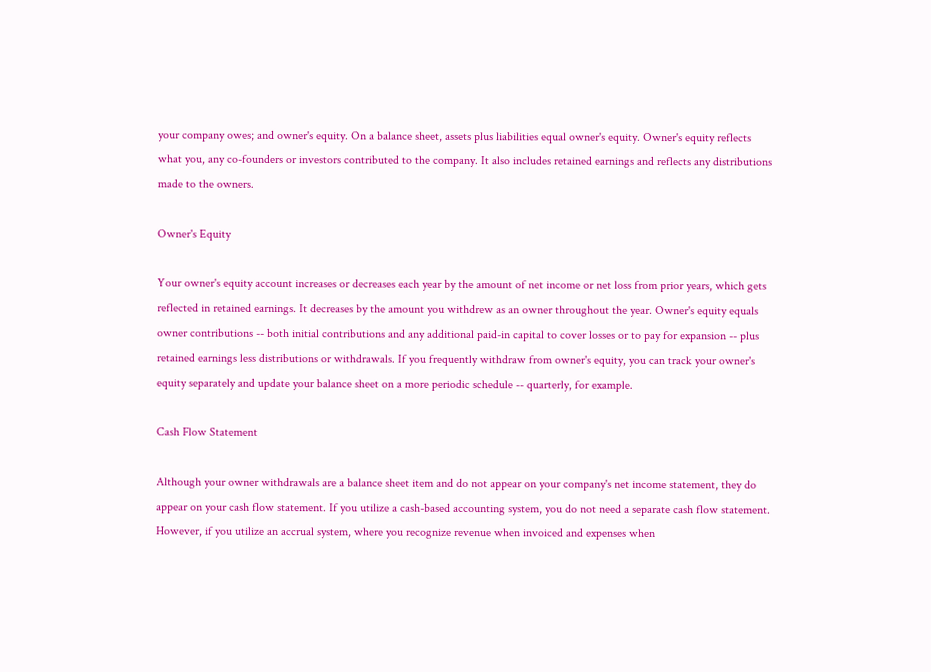your company owes; and owner's equity. On a balance sheet, assets plus liabilities equal owner's equity. Owner's equity reflects what you, any co-founders or investors contributed to the company. It also includes retained earnings and reflects any distributions made to the owners.

Owner's Equity

Your owner's equity account increases or decreases each year by the amount of net income or net loss from prior years, which gets reflected in retained earnings. It decreases by the amount you withdrew as an owner throughout the year. Owner's equity equals owner contributions -- both initial contributions and any additional paid-in capital to cover losses or to pay for expansion -- plus retained earnings less distributions or withdrawals. If you frequently withdraw from owner's equity, you can track your owner's equity separately and update your balance sheet on a more periodic schedule -- quarterly, for example.

Cash Flow Statement

Although your owner withdrawals are a balance sheet item and do not appear on your company's net income statement, they do appear on your cash flow statement. If you utilize a cash-based accounting system, you do not need a separate cash flow statement. However, if you utilize an accrual system, where you recognize revenue when invoiced and expenses when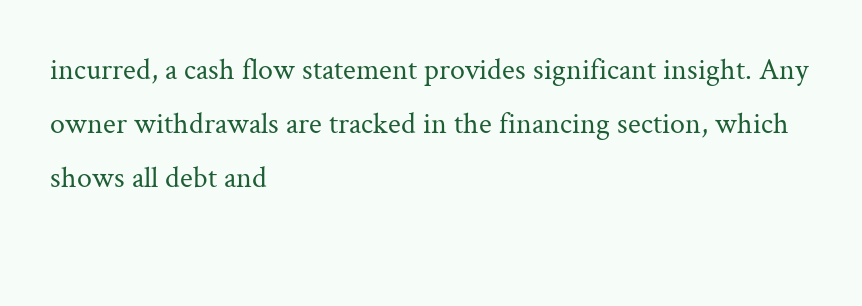incurred, a cash flow statement provides significant insight. Any owner withdrawals are tracked in the financing section, which shows all debt and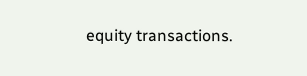equity transactions.